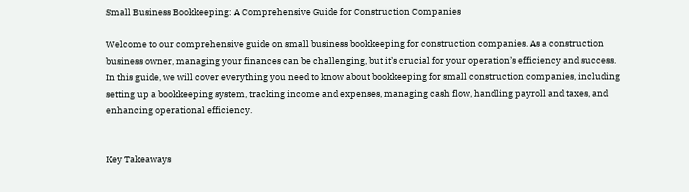Small Business Bookkeeping: A Comprehensive Guide for Construction Companies

Welcome to our comprehensive guide on small business bookkeeping for construction companies. As a construction business owner, managing your finances can be challenging, but it’s crucial for your operation’s efficiency and success. In this guide, we will cover everything you need to know about bookkeeping for small construction companies, including setting up a bookkeeping system, tracking income and expenses, managing cash flow, handling payroll and taxes, and enhancing operational efficiency.


Key Takeaways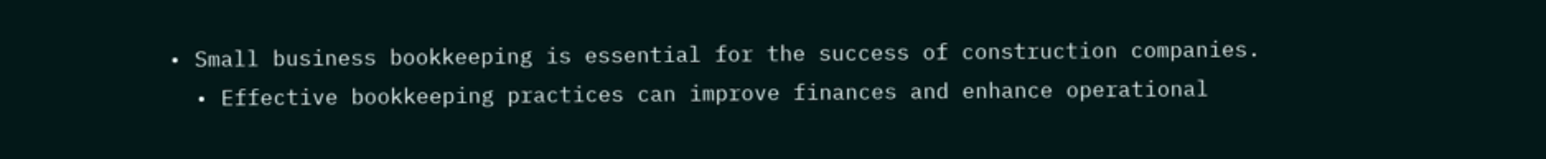• Small business bookkeeping is essential for the success of construction companies.
  • Effective bookkeeping practices can improve finances and enhance operational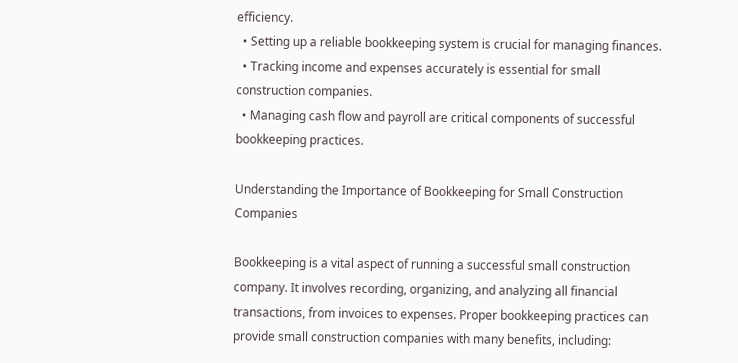efficiency.
  • Setting up a reliable bookkeeping system is crucial for managing finances.
  • Tracking income and expenses accurately is essential for small construction companies.
  • Managing cash flow and payroll are critical components of successful bookkeeping practices.

Understanding the Importance of Bookkeeping for Small Construction Companies

Bookkeeping is a vital aspect of running a successful small construction company. It involves recording, organizing, and analyzing all financial transactions, from invoices to expenses. Proper bookkeeping practices can provide small construction companies with many benefits, including: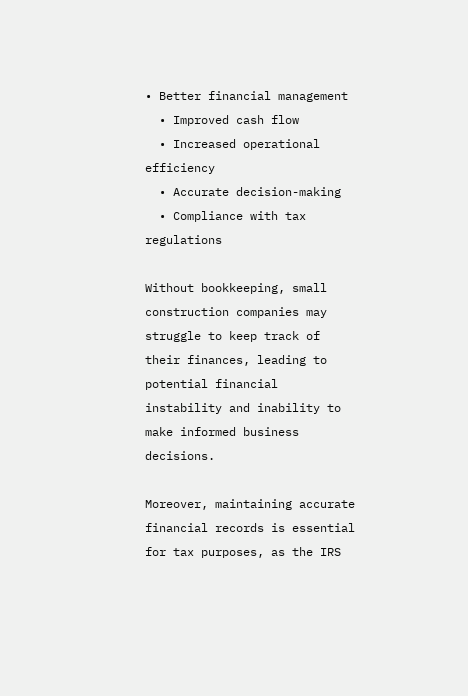• Better financial management
  • Improved cash flow
  • Increased operational efficiency
  • Accurate decision-making
  • Compliance with tax regulations

Without bookkeeping, small construction companies may struggle to keep track of their finances, leading to potential financial instability and inability to make informed business decisions.

Moreover, maintaining accurate financial records is essential for tax purposes, as the IRS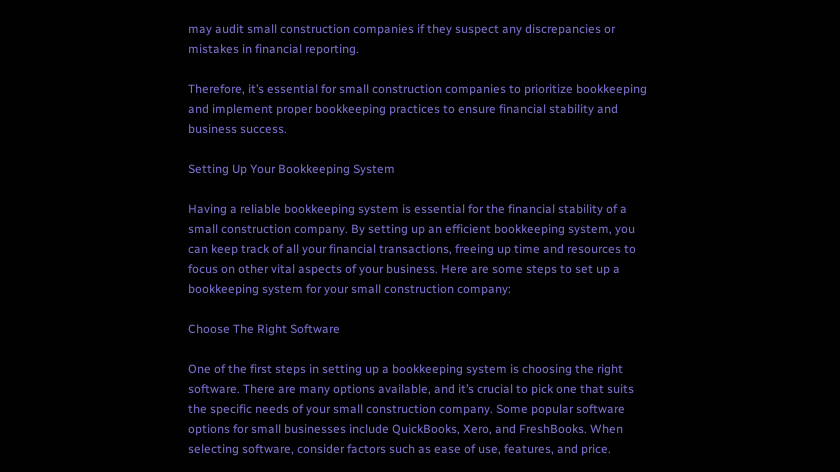may audit small construction companies if they suspect any discrepancies or mistakes in financial reporting.

Therefore, it’s essential for small construction companies to prioritize bookkeeping and implement proper bookkeeping practices to ensure financial stability and business success.

Setting Up Your Bookkeeping System

Having a reliable bookkeeping system is essential for the financial stability of a small construction company. By setting up an efficient bookkeeping system, you can keep track of all your financial transactions, freeing up time and resources to focus on other vital aspects of your business. Here are some steps to set up a bookkeeping system for your small construction company:

Choose The Right Software

One of the first steps in setting up a bookkeeping system is choosing the right software. There are many options available, and it’s crucial to pick one that suits the specific needs of your small construction company. Some popular software options for small businesses include QuickBooks, Xero, and FreshBooks. When selecting software, consider factors such as ease of use, features, and price.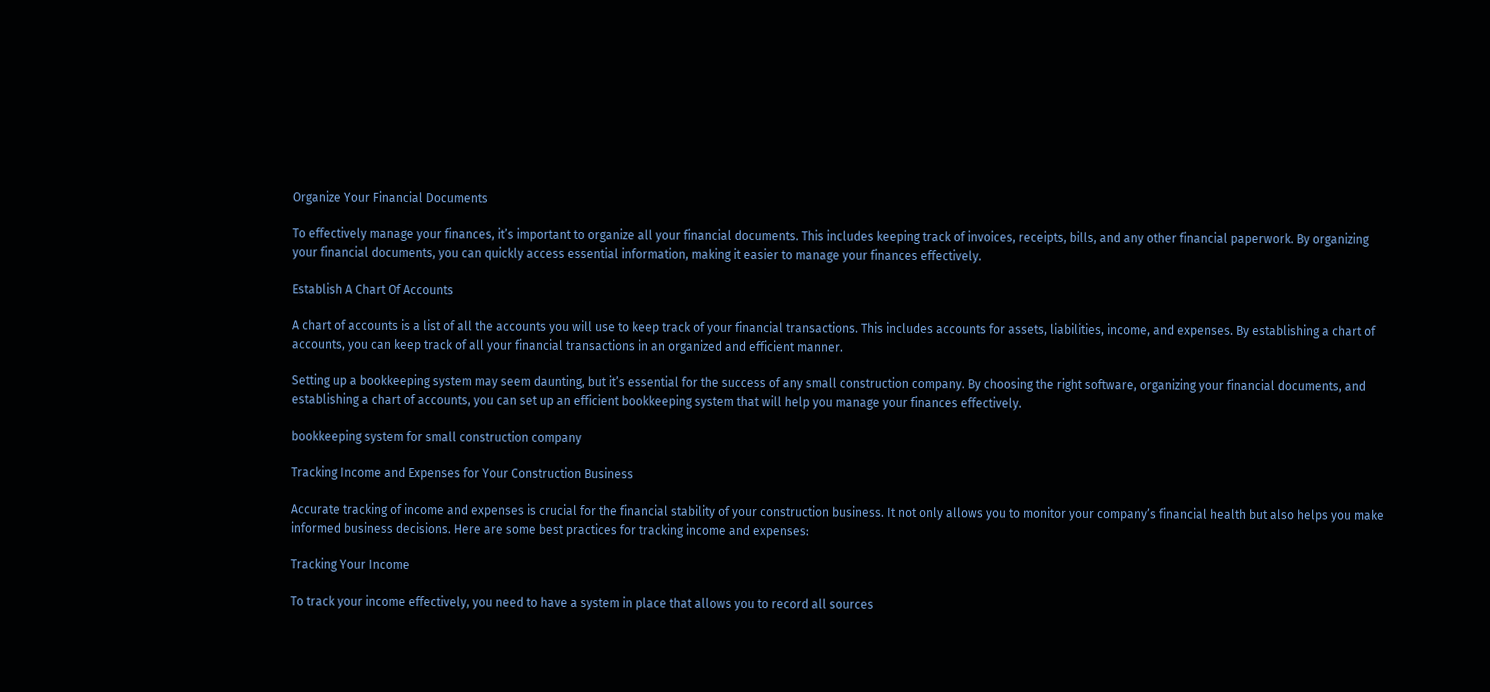Organize Your Financial Documents

To effectively manage your finances, it’s important to organize all your financial documents. This includes keeping track of invoices, receipts, bills, and any other financial paperwork. By organizing your financial documents, you can quickly access essential information, making it easier to manage your finances effectively.

Establish A Chart Of Accounts

A chart of accounts is a list of all the accounts you will use to keep track of your financial transactions. This includes accounts for assets, liabilities, income, and expenses. By establishing a chart of accounts, you can keep track of all your financial transactions in an organized and efficient manner.

Setting up a bookkeeping system may seem daunting, but it’s essential for the success of any small construction company. By choosing the right software, organizing your financial documents, and establishing a chart of accounts, you can set up an efficient bookkeeping system that will help you manage your finances effectively.

bookkeeping system for small construction company

Tracking Income and Expenses for Your Construction Business

Accurate tracking of income and expenses is crucial for the financial stability of your construction business. It not only allows you to monitor your company’s financial health but also helps you make informed business decisions. Here are some best practices for tracking income and expenses:

Tracking Your Income

To track your income effectively, you need to have a system in place that allows you to record all sources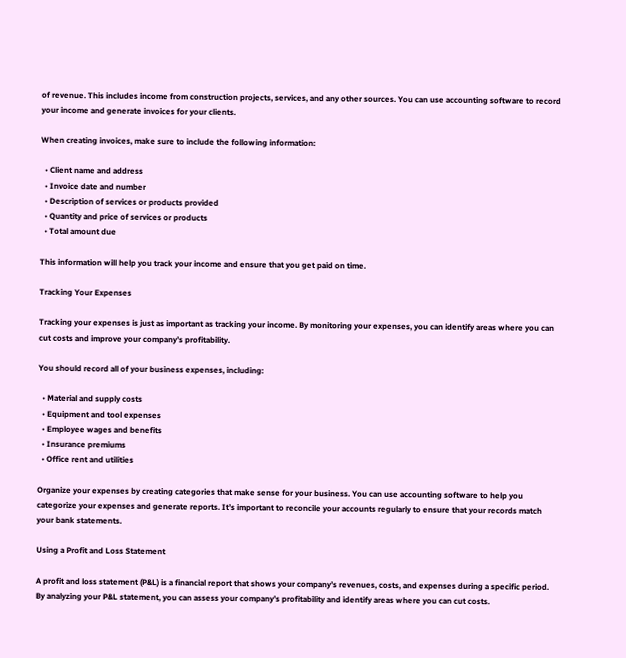of revenue. This includes income from construction projects, services, and any other sources. You can use accounting software to record your income and generate invoices for your clients.

When creating invoices, make sure to include the following information:

  • Client name and address
  • Invoice date and number
  • Description of services or products provided
  • Quantity and price of services or products
  • Total amount due

This information will help you track your income and ensure that you get paid on time.

Tracking Your Expenses

Tracking your expenses is just as important as tracking your income. By monitoring your expenses, you can identify areas where you can cut costs and improve your company’s profitability.

You should record all of your business expenses, including:

  • Material and supply costs
  • Equipment and tool expenses
  • Employee wages and benefits
  • Insurance premiums
  • Office rent and utilities

Organize your expenses by creating categories that make sense for your business. You can use accounting software to help you categorize your expenses and generate reports. It’s important to reconcile your accounts regularly to ensure that your records match your bank statements.

Using a Profit and Loss Statement

A profit and loss statement (P&L) is a financial report that shows your company’s revenues, costs, and expenses during a specific period. By analyzing your P&L statement, you can assess your company’s profitability and identify areas where you can cut costs.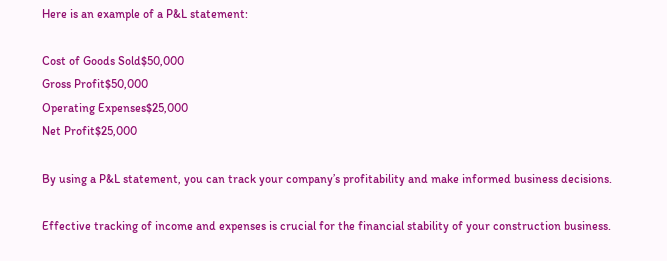Here is an example of a P&L statement:

Cost of Goods Sold$50,000
Gross Profit$50,000
Operating Expenses$25,000
Net Profit$25,000

By using a P&L statement, you can track your company’s profitability and make informed business decisions.

Effective tracking of income and expenses is crucial for the financial stability of your construction business.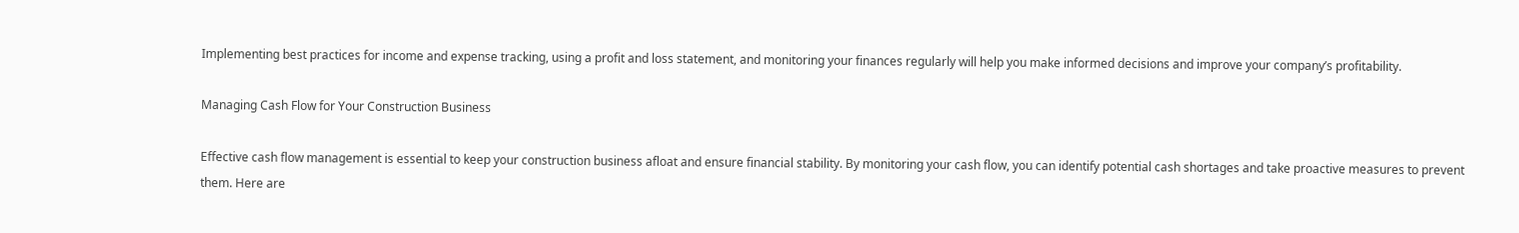Implementing best practices for income and expense tracking, using a profit and loss statement, and monitoring your finances regularly will help you make informed decisions and improve your company’s profitability.

Managing Cash Flow for Your Construction Business

Effective cash flow management is essential to keep your construction business afloat and ensure financial stability. By monitoring your cash flow, you can identify potential cash shortages and take proactive measures to prevent them. Here are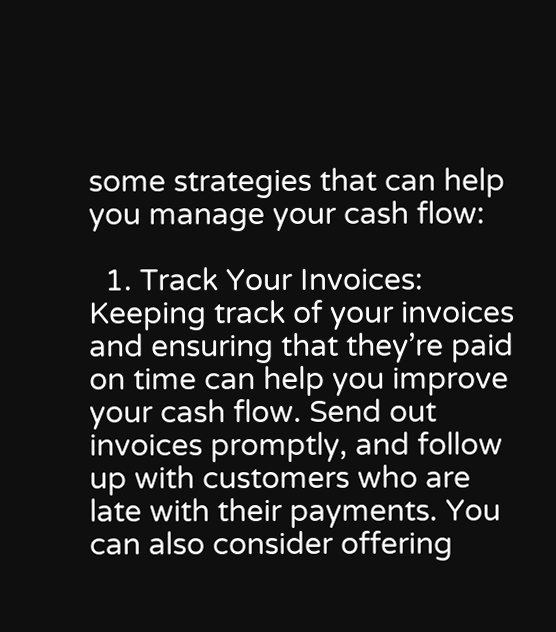some strategies that can help you manage your cash flow:

  1. Track Your Invoices: Keeping track of your invoices and ensuring that they’re paid on time can help you improve your cash flow. Send out invoices promptly, and follow up with customers who are late with their payments. You can also consider offering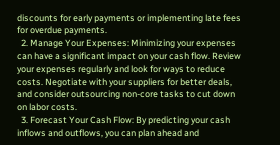discounts for early payments or implementing late fees for overdue payments.
  2. Manage Your Expenses: Minimizing your expenses can have a significant impact on your cash flow. Review your expenses regularly and look for ways to reduce costs. Negotiate with your suppliers for better deals, and consider outsourcing non-core tasks to cut down on labor costs.
  3. Forecast Your Cash Flow: By predicting your cash inflows and outflows, you can plan ahead and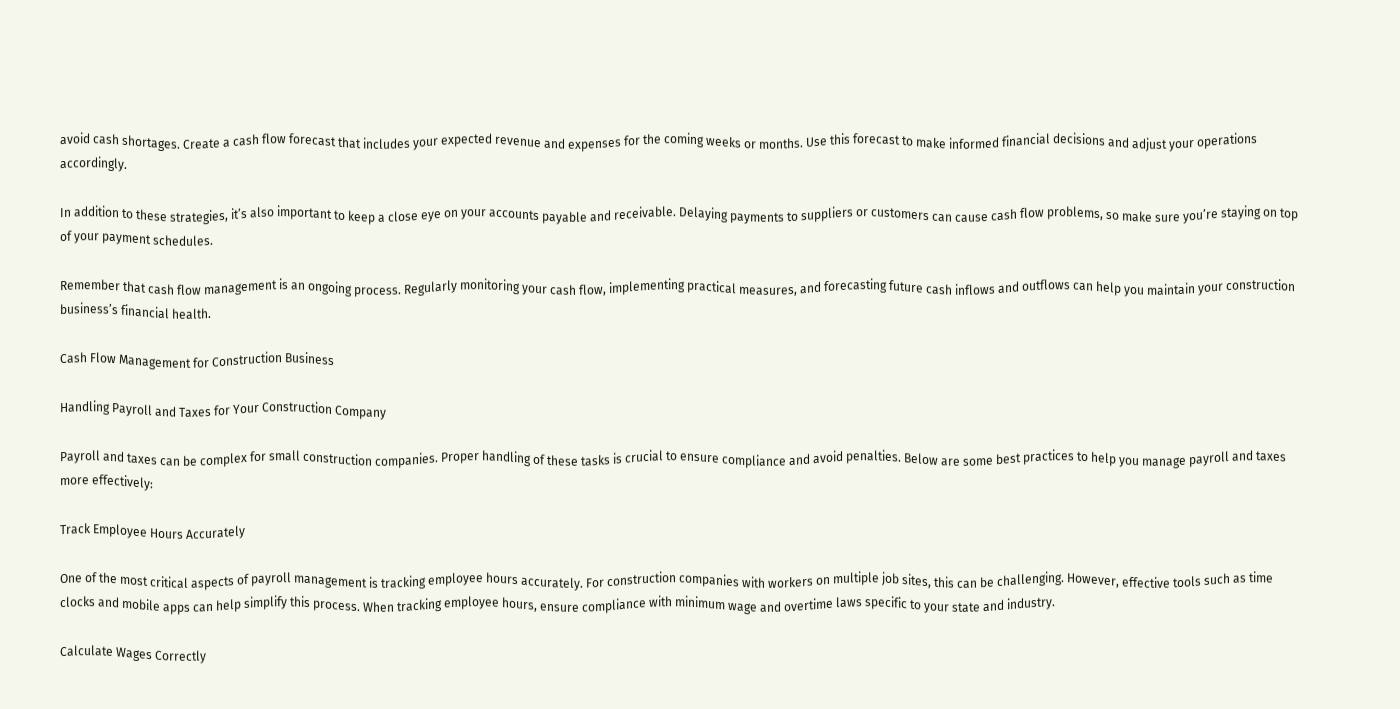avoid cash shortages. Create a cash flow forecast that includes your expected revenue and expenses for the coming weeks or months. Use this forecast to make informed financial decisions and adjust your operations accordingly.

In addition to these strategies, it’s also important to keep a close eye on your accounts payable and receivable. Delaying payments to suppliers or customers can cause cash flow problems, so make sure you’re staying on top of your payment schedules.

Remember that cash flow management is an ongoing process. Regularly monitoring your cash flow, implementing practical measures, and forecasting future cash inflows and outflows can help you maintain your construction business’s financial health.

Cash Flow Management for Construction Business

Handling Payroll and Taxes for Your Construction Company

Payroll and taxes can be complex for small construction companies. Proper handling of these tasks is crucial to ensure compliance and avoid penalties. Below are some best practices to help you manage payroll and taxes more effectively:

Track Employee Hours Accurately

One of the most critical aspects of payroll management is tracking employee hours accurately. For construction companies with workers on multiple job sites, this can be challenging. However, effective tools such as time clocks and mobile apps can help simplify this process. When tracking employee hours, ensure compliance with minimum wage and overtime laws specific to your state and industry.

Calculate Wages Correctly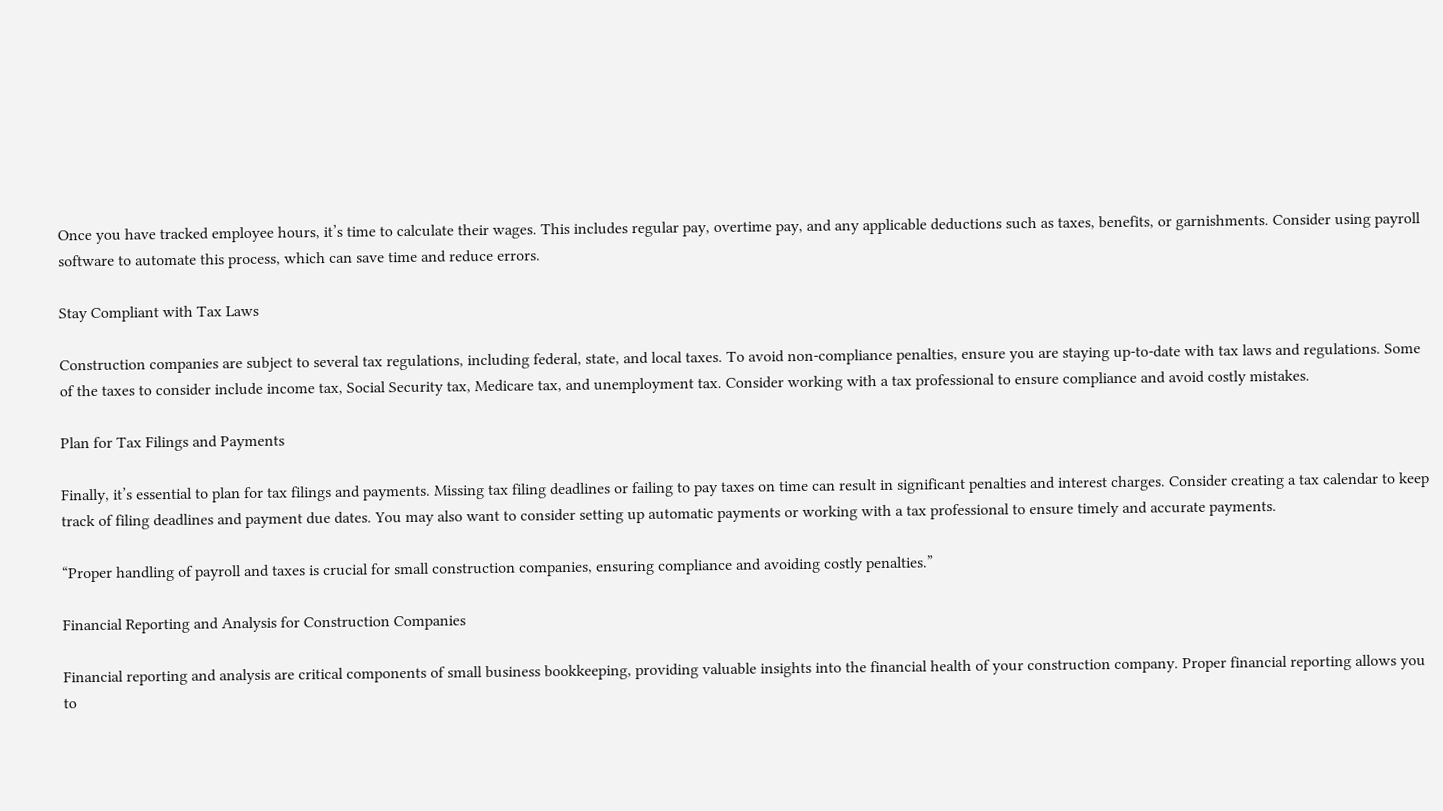Once you have tracked employee hours, it’s time to calculate their wages. This includes regular pay, overtime pay, and any applicable deductions such as taxes, benefits, or garnishments. Consider using payroll software to automate this process, which can save time and reduce errors.

Stay Compliant with Tax Laws

Construction companies are subject to several tax regulations, including federal, state, and local taxes. To avoid non-compliance penalties, ensure you are staying up-to-date with tax laws and regulations. Some of the taxes to consider include income tax, Social Security tax, Medicare tax, and unemployment tax. Consider working with a tax professional to ensure compliance and avoid costly mistakes.

Plan for Tax Filings and Payments

Finally, it’s essential to plan for tax filings and payments. Missing tax filing deadlines or failing to pay taxes on time can result in significant penalties and interest charges. Consider creating a tax calendar to keep track of filing deadlines and payment due dates. You may also want to consider setting up automatic payments or working with a tax professional to ensure timely and accurate payments.

“Proper handling of payroll and taxes is crucial for small construction companies, ensuring compliance and avoiding costly penalties.”

Financial Reporting and Analysis for Construction Companies

Financial reporting and analysis are critical components of small business bookkeeping, providing valuable insights into the financial health of your construction company. Proper financial reporting allows you to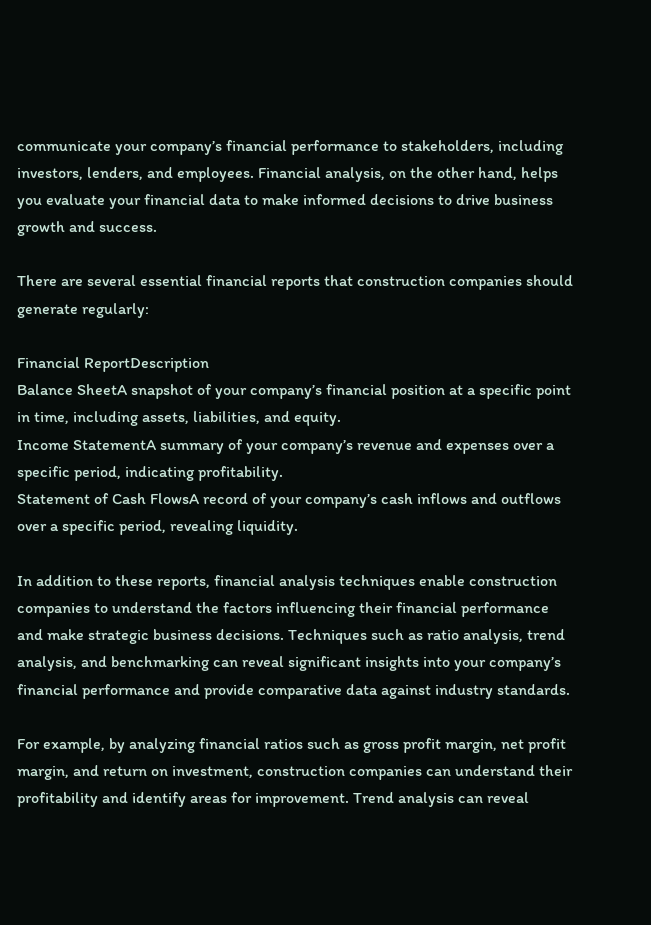communicate your company’s financial performance to stakeholders, including investors, lenders, and employees. Financial analysis, on the other hand, helps you evaluate your financial data to make informed decisions to drive business growth and success.

There are several essential financial reports that construction companies should generate regularly:

Financial ReportDescription
Balance SheetA snapshot of your company’s financial position at a specific point in time, including assets, liabilities, and equity.
Income StatementA summary of your company’s revenue and expenses over a specific period, indicating profitability.
Statement of Cash FlowsA record of your company’s cash inflows and outflows over a specific period, revealing liquidity.

In addition to these reports, financial analysis techniques enable construction companies to understand the factors influencing their financial performance and make strategic business decisions. Techniques such as ratio analysis, trend analysis, and benchmarking can reveal significant insights into your company’s financial performance and provide comparative data against industry standards.

For example, by analyzing financial ratios such as gross profit margin, net profit margin, and return on investment, construction companies can understand their profitability and identify areas for improvement. Trend analysis can reveal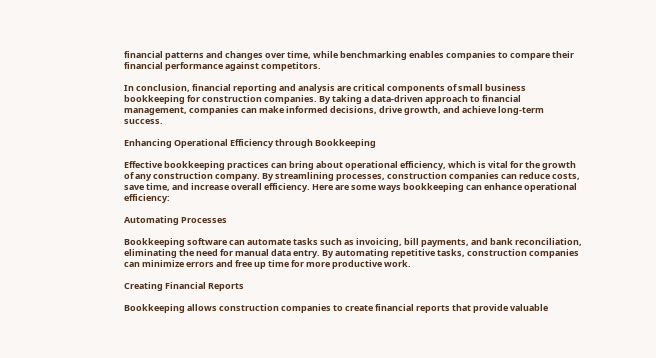financial patterns and changes over time, while benchmarking enables companies to compare their financial performance against competitors.

In conclusion, financial reporting and analysis are critical components of small business bookkeeping for construction companies. By taking a data-driven approach to financial management, companies can make informed decisions, drive growth, and achieve long-term success.

Enhancing Operational Efficiency through Bookkeeping

Effective bookkeeping practices can bring about operational efficiency, which is vital for the growth of any construction company. By streamlining processes, construction companies can reduce costs, save time, and increase overall efficiency. Here are some ways bookkeeping can enhance operational efficiency:

Automating Processes

Bookkeeping software can automate tasks such as invoicing, bill payments, and bank reconciliation, eliminating the need for manual data entry. By automating repetitive tasks, construction companies can minimize errors and free up time for more productive work.

Creating Financial Reports

Bookkeeping allows construction companies to create financial reports that provide valuable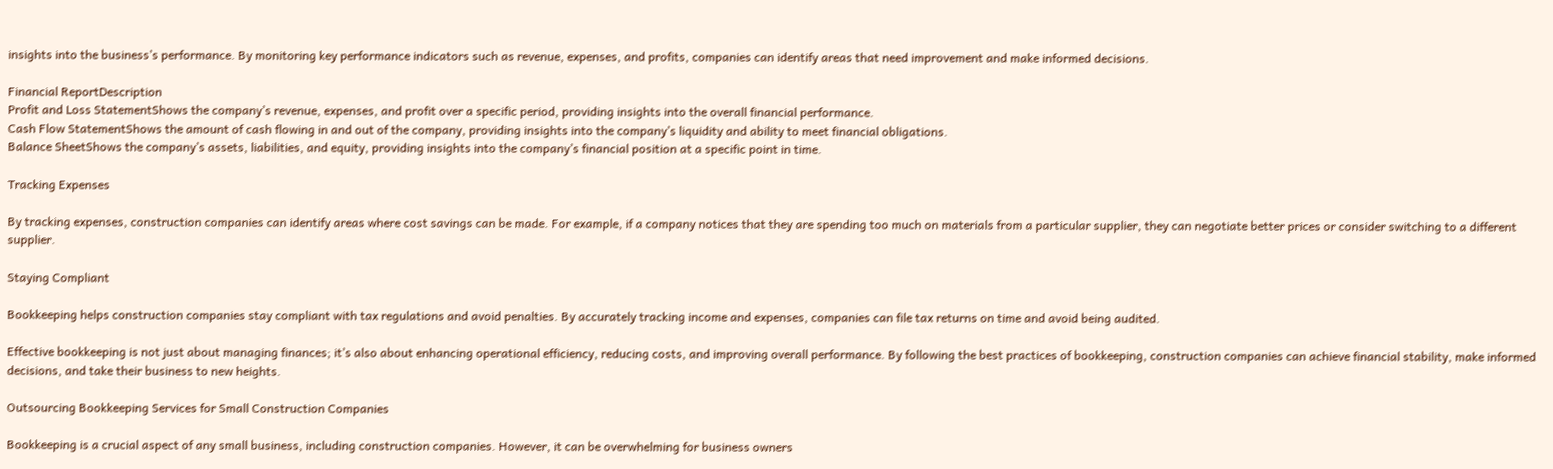insights into the business’s performance. By monitoring key performance indicators such as revenue, expenses, and profits, companies can identify areas that need improvement and make informed decisions.

Financial ReportDescription
Profit and Loss StatementShows the company’s revenue, expenses, and profit over a specific period, providing insights into the overall financial performance.
Cash Flow StatementShows the amount of cash flowing in and out of the company, providing insights into the company’s liquidity and ability to meet financial obligations.
Balance SheetShows the company’s assets, liabilities, and equity, providing insights into the company’s financial position at a specific point in time.

Tracking Expenses

By tracking expenses, construction companies can identify areas where cost savings can be made. For example, if a company notices that they are spending too much on materials from a particular supplier, they can negotiate better prices or consider switching to a different supplier.

Staying Compliant

Bookkeeping helps construction companies stay compliant with tax regulations and avoid penalties. By accurately tracking income and expenses, companies can file tax returns on time and avoid being audited.

Effective bookkeeping is not just about managing finances; it’s also about enhancing operational efficiency, reducing costs, and improving overall performance. By following the best practices of bookkeeping, construction companies can achieve financial stability, make informed decisions, and take their business to new heights.

Outsourcing Bookkeeping Services for Small Construction Companies

Bookkeeping is a crucial aspect of any small business, including construction companies. However, it can be overwhelming for business owners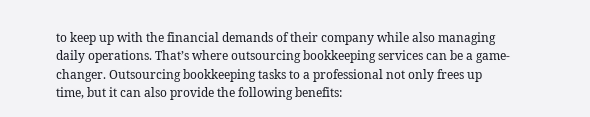to keep up with the financial demands of their company while also managing daily operations. That’s where outsourcing bookkeeping services can be a game-changer. Outsourcing bookkeeping tasks to a professional not only frees up time, but it can also provide the following benefits: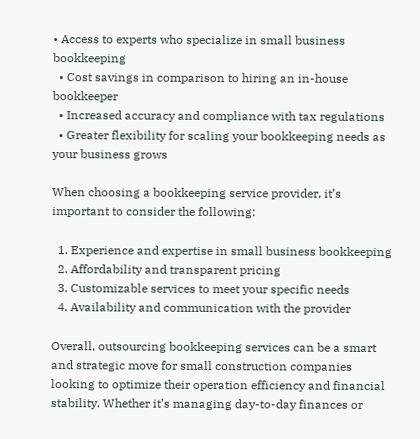• Access to experts who specialize in small business bookkeeping
  • Cost savings in comparison to hiring an in-house bookkeeper
  • Increased accuracy and compliance with tax regulations
  • Greater flexibility for scaling your bookkeeping needs as your business grows

When choosing a bookkeeping service provider, it’s important to consider the following:

  1. Experience and expertise in small business bookkeeping
  2. Affordability and transparent pricing
  3. Customizable services to meet your specific needs
  4. Availability and communication with the provider

Overall, outsourcing bookkeeping services can be a smart and strategic move for small construction companies looking to optimize their operation efficiency and financial stability. Whether it’s managing day-to-day finances or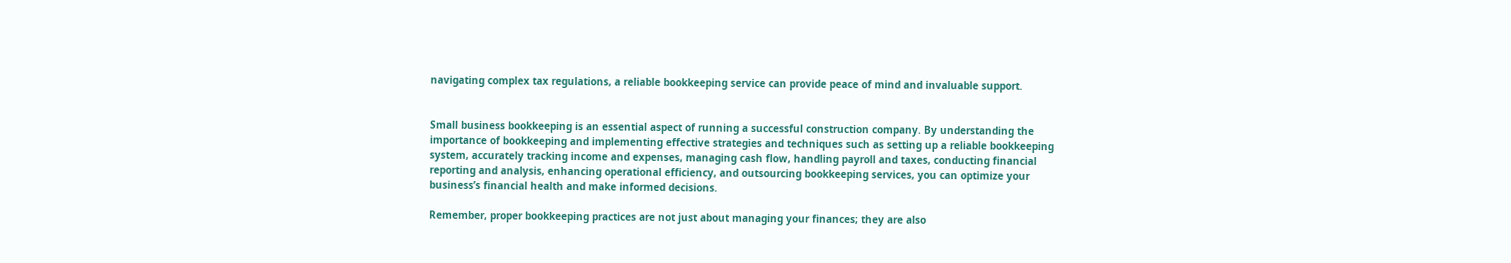navigating complex tax regulations, a reliable bookkeeping service can provide peace of mind and invaluable support.


Small business bookkeeping is an essential aspect of running a successful construction company. By understanding the importance of bookkeeping and implementing effective strategies and techniques such as setting up a reliable bookkeeping system, accurately tracking income and expenses, managing cash flow, handling payroll and taxes, conducting financial reporting and analysis, enhancing operational efficiency, and outsourcing bookkeeping services, you can optimize your business’s financial health and make informed decisions.

Remember, proper bookkeeping practices are not just about managing your finances; they are also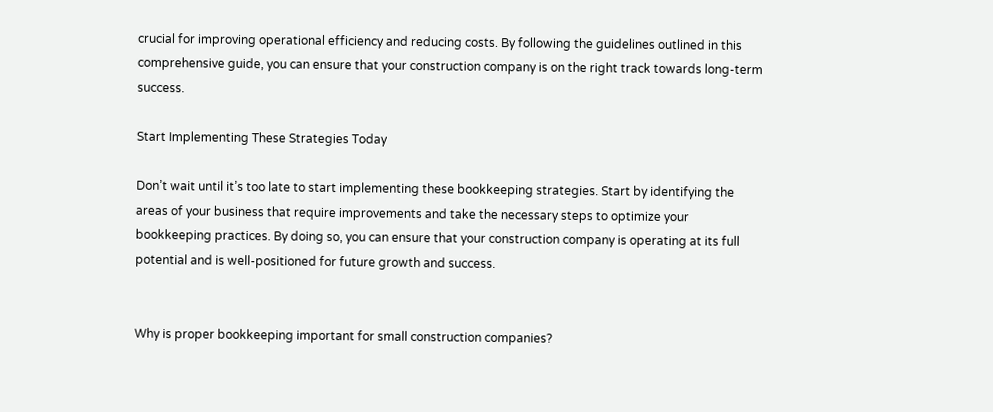crucial for improving operational efficiency and reducing costs. By following the guidelines outlined in this comprehensive guide, you can ensure that your construction company is on the right track towards long-term success.

Start Implementing These Strategies Today

Don’t wait until it’s too late to start implementing these bookkeeping strategies. Start by identifying the areas of your business that require improvements and take the necessary steps to optimize your bookkeeping practices. By doing so, you can ensure that your construction company is operating at its full potential and is well-positioned for future growth and success.


Why is proper bookkeeping important for small construction companies?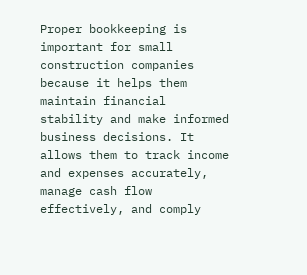Proper bookkeeping is important for small construction companies because it helps them maintain financial stability and make informed business decisions. It allows them to track income and expenses accurately, manage cash flow effectively, and comply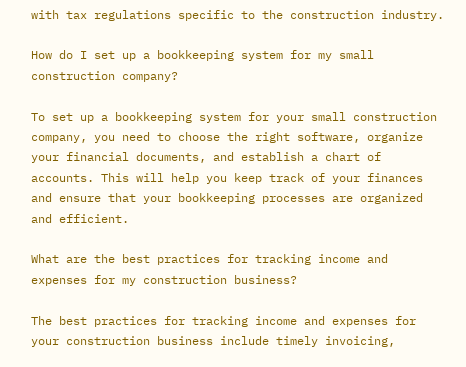with tax regulations specific to the construction industry.

How do I set up a bookkeeping system for my small construction company?

To set up a bookkeeping system for your small construction company, you need to choose the right software, organize your financial documents, and establish a chart of accounts. This will help you keep track of your finances and ensure that your bookkeeping processes are organized and efficient.

What are the best practices for tracking income and expenses for my construction business?

The best practices for tracking income and expenses for your construction business include timely invoicing,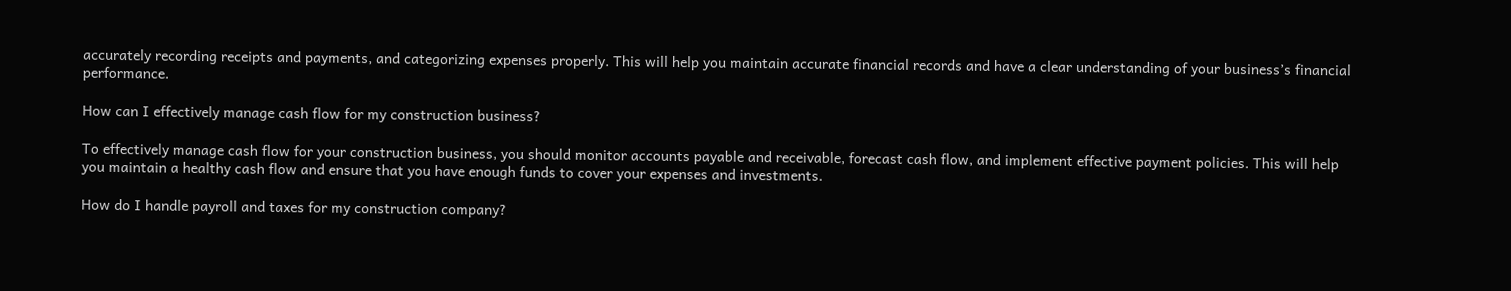accurately recording receipts and payments, and categorizing expenses properly. This will help you maintain accurate financial records and have a clear understanding of your business’s financial performance.

How can I effectively manage cash flow for my construction business?

To effectively manage cash flow for your construction business, you should monitor accounts payable and receivable, forecast cash flow, and implement effective payment policies. This will help you maintain a healthy cash flow and ensure that you have enough funds to cover your expenses and investments.

How do I handle payroll and taxes for my construction company?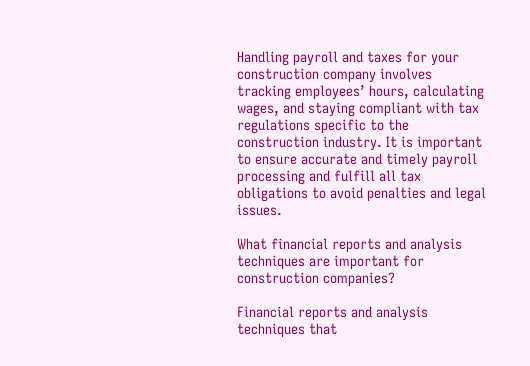Handling payroll and taxes for your construction company involves tracking employees’ hours, calculating wages, and staying compliant with tax regulations specific to the construction industry. It is important to ensure accurate and timely payroll processing and fulfill all tax obligations to avoid penalties and legal issues.

What financial reports and analysis techniques are important for construction companies?

Financial reports and analysis techniques that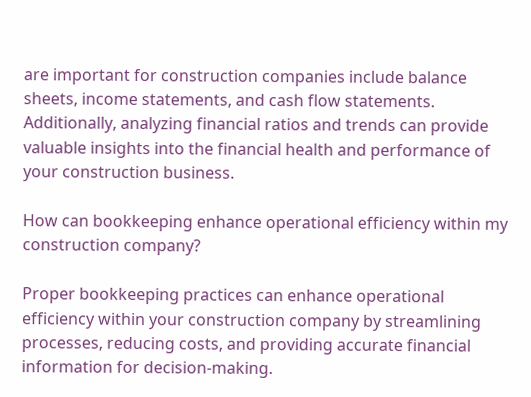are important for construction companies include balance sheets, income statements, and cash flow statements. Additionally, analyzing financial ratios and trends can provide valuable insights into the financial health and performance of your construction business.

How can bookkeeping enhance operational efficiency within my construction company?

Proper bookkeeping practices can enhance operational efficiency within your construction company by streamlining processes, reducing costs, and providing accurate financial information for decision-making.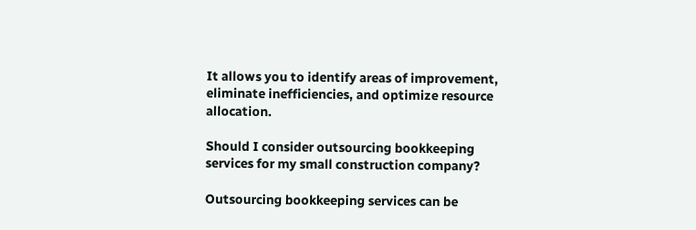It allows you to identify areas of improvement, eliminate inefficiencies, and optimize resource allocation.

Should I consider outsourcing bookkeeping services for my small construction company?

Outsourcing bookkeeping services can be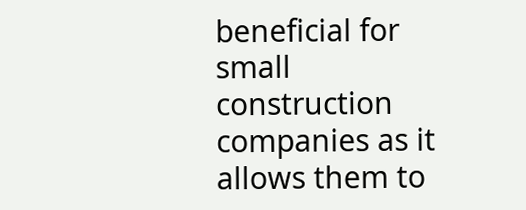beneficial for small construction companies as it allows them to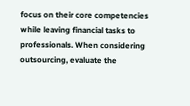focus on their core competencies while leaving financial tasks to professionals. When considering outsourcing, evaluate the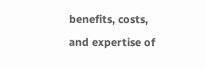benefits, costs, and expertise of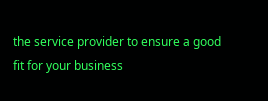the service provider to ensure a good fit for your business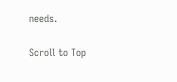needs.

Scroll to Top